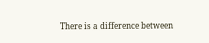There is a difference between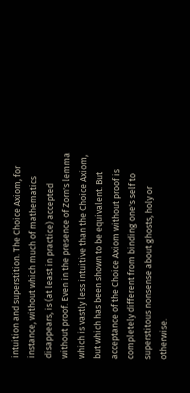intuition and superstition. The Choice Axiom, for instance, without which much of mathematics disappears, is (at least in practice) accepted without proof. Even in the presence of Zorn's lemma which is vastly less intuitive than the Choice Axiom, but which has been shown to be equivalent. But acceptance of the Choice Axiom without proof is completely different from binding one's self to superstitous nonsense about ghosts, holy or otherwise.